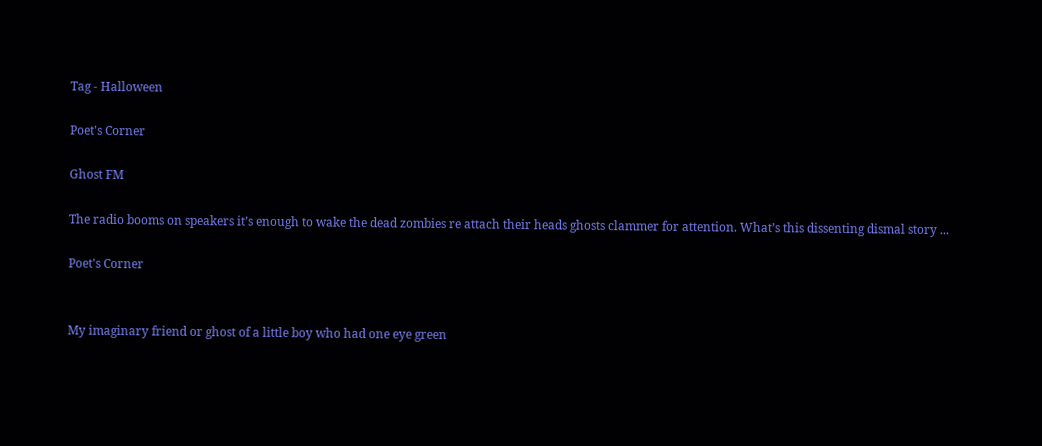Tag - Halloween

Poet's Corner

Ghost FM

The radio booms on speakers it’s enough to wake the dead zombies re attach their heads ghosts clammer for attention. What’s this dissenting dismal story ...

Poet's Corner


My imaginary friend or ghost of a little boy who had one eye green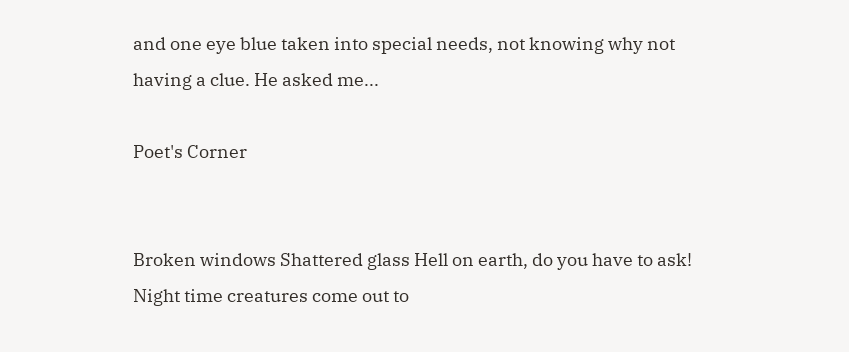and one eye blue taken into special needs, not knowing why not having a clue. He asked me...

Poet's Corner


Broken windows Shattered glass Hell on earth, do you have to ask! Night time creatures come out to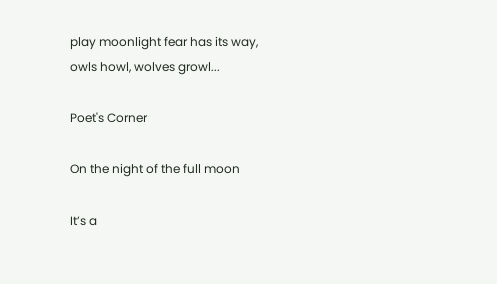play moonlight fear has its way, owls howl, wolves growl...

Poet's Corner

On the night of the full moon

It’s a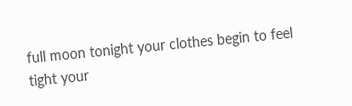full moon tonight your clothes begin to feel tight your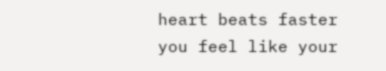heart beats faster you feel like your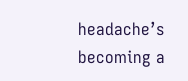headache’s becoming a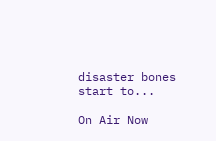disaster bones start to...

On Air Now